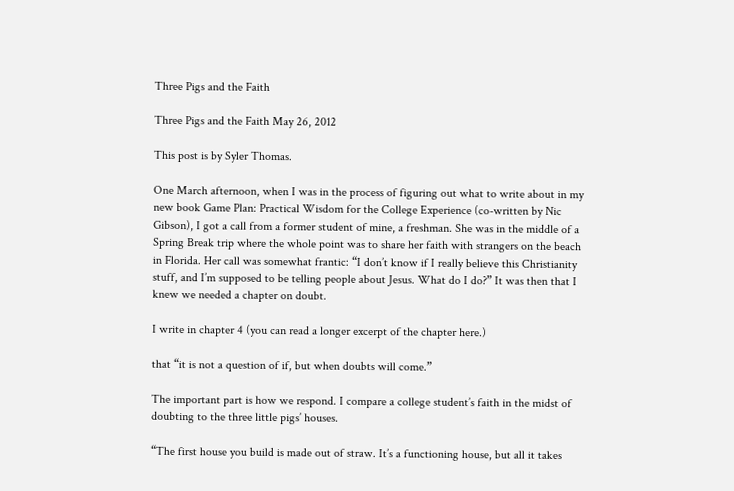Three Pigs and the Faith

Three Pigs and the Faith May 26, 2012

This post is by Syler Thomas.

One March afternoon, when I was in the process of figuring out what to write about in my new book Game Plan: Practical Wisdom for the College Experience (co-written by Nic Gibson), I got a call from a former student of mine, a freshman. She was in the middle of a Spring Break trip where the whole point was to share her faith with strangers on the beach in Florida. Her call was somewhat frantic: “I don’t know if I really believe this Christianity stuff, and I’m supposed to be telling people about Jesus. What do I do?” It was then that I knew we needed a chapter on doubt.

I write in chapter 4 (you can read a longer excerpt of the chapter here.)

that “it is not a question of if, but when doubts will come.”

The important part is how we respond. I compare a college student’s faith in the midst of doubting to the three little pigs’ houses.

“The first house you build is made out of straw. It’s a functioning house, but all it takes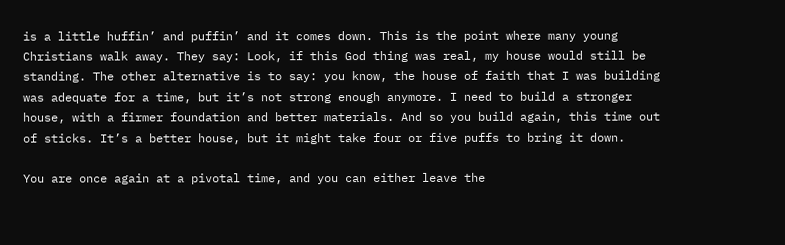is a little huffin’ and puffin’ and it comes down. This is the point where many young Christians walk away. They say: Look, if this God thing was real, my house would still be standing. The other alternative is to say: you know, the house of faith that I was building was adequate for a time, but it’s not strong enough anymore. I need to build a stronger house, with a firmer foundation and better materials. And so you build again, this time out of sticks. It’s a better house, but it might take four or five puffs to bring it down.

You are once again at a pivotal time, and you can either leave the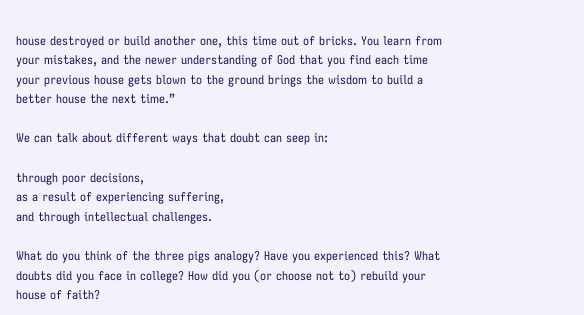house destroyed or build another one, this time out of bricks. You learn from your mistakes, and the newer understanding of God that you find each time your previous house gets blown to the ground brings the wisdom to build a better house the next time.”

We can talk about different ways that doubt can seep in:

through poor decisions,
as a result of experiencing suffering,
and through intellectual challenges.

What do you think of the three pigs analogy? Have you experienced this? What doubts did you face in college? How did you (or choose not to) rebuild your house of faith?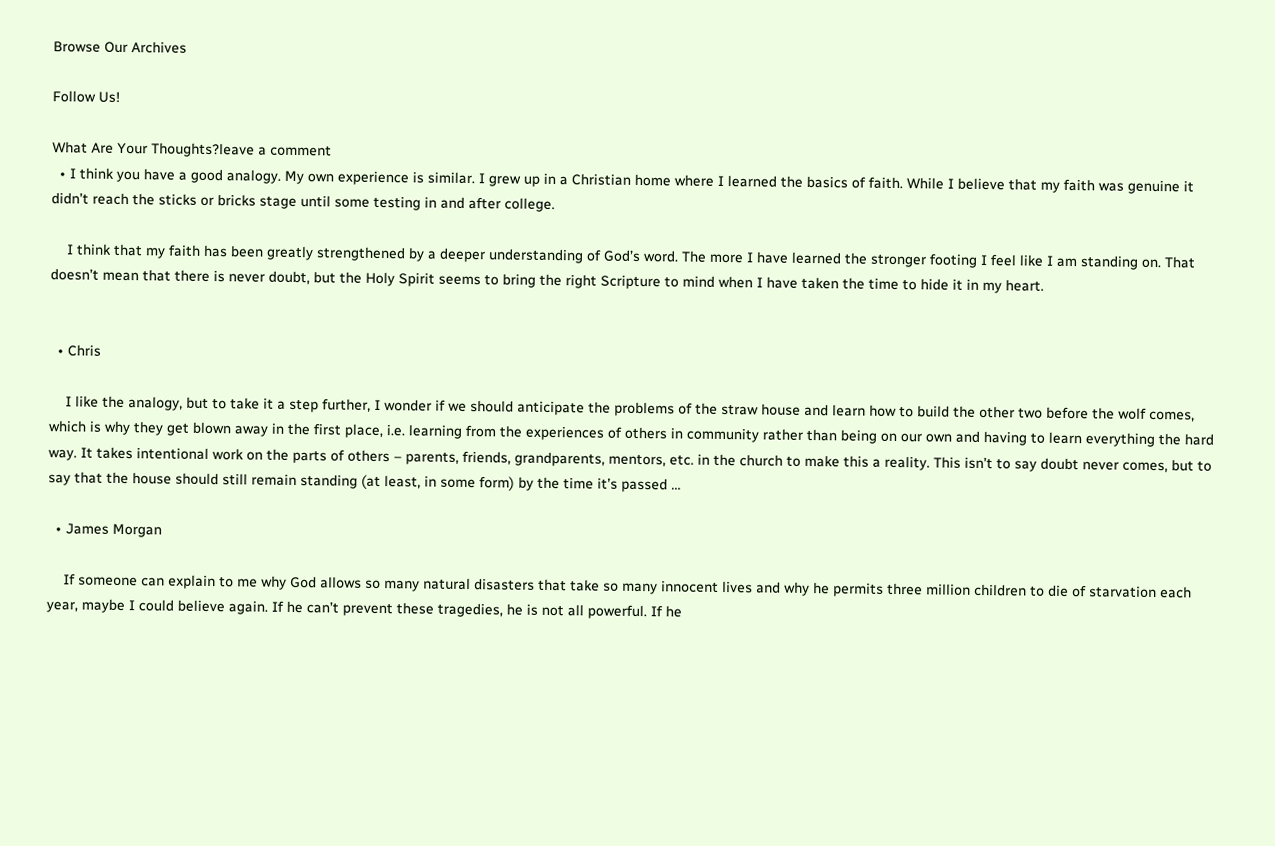Browse Our Archives

Follow Us!

What Are Your Thoughts?leave a comment
  • I think you have a good analogy. My own experience is similar. I grew up in a Christian home where I learned the basics of faith. While I believe that my faith was genuine it didn’t reach the sticks or bricks stage until some testing in and after college.

    I think that my faith has been greatly strengthened by a deeper understanding of God’s word. The more I have learned the stronger footing I feel like I am standing on. That doesn’t mean that there is never doubt, but the Holy Spirit seems to bring the right Scripture to mind when I have taken the time to hide it in my heart.


  • Chris

    I like the analogy, but to take it a step further, I wonder if we should anticipate the problems of the straw house and learn how to build the other two before the wolf comes, which is why they get blown away in the first place, i.e. learning from the experiences of others in community rather than being on our own and having to learn everything the hard way. It takes intentional work on the parts of others – parents, friends, grandparents, mentors, etc. in the church to make this a reality. This isn’t to say doubt never comes, but to say that the house should still remain standing (at least, in some form) by the time it’s passed …

  • James Morgan

    If someone can explain to me why God allows so many natural disasters that take so many innocent lives and why he permits three million children to die of starvation each year, maybe I could believe again. If he can’t prevent these tragedies, he is not all powerful. If he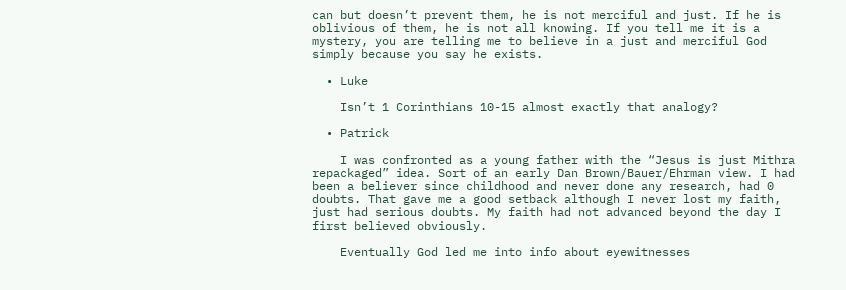can but doesn’t prevent them, he is not merciful and just. If he is oblivious of them, he is not all knowing. If you tell me it is a mystery, you are telling me to believe in a just and merciful God simply because you say he exists.

  • Luke

    Isn’t 1 Corinthians 10-15 almost exactly that analogy?

  • Patrick

    I was confronted as a young father with the “Jesus is just Mithra repackaged” idea. Sort of an early Dan Brown/Bauer/Ehrman view. I had been a believer since childhood and never done any research, had 0 doubts. That gave me a good setback although I never lost my faith, just had serious doubts. My faith had not advanced beyond the day I first believed obviously.

    Eventually God led me into info about eyewitnesses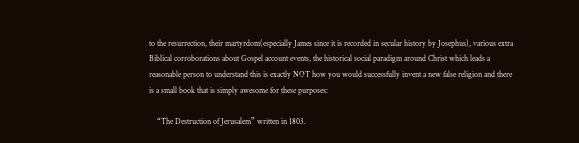to the resurrection, their martyrdom(especially James since it is recorded in secular history by Josephus), various extra Biblical corroborations about Gospel account events, the historical social paradigm around Christ which leads a reasonable person to understand this is exactly NOT how you would successfully invent a new false religion and there is a small book that is simply awesome for these purposes:

    “The Destruction of Jerusalem” written in 1803.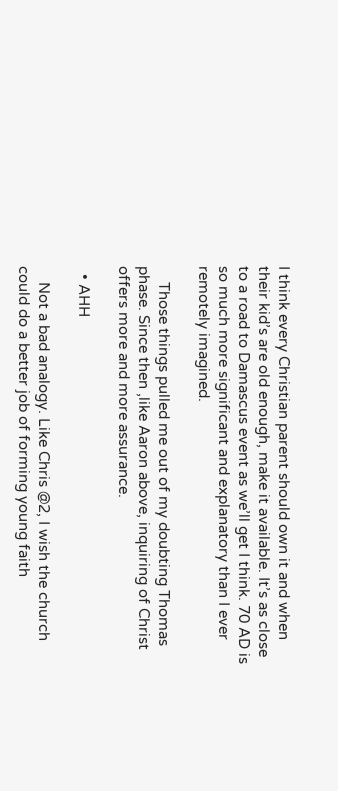I think every Christian parent should own it and when their kid’s are old enough, make it available. It’s as close to a road to Damascus event as we’ll get I think. 70 AD is so much more significant and explanatory than I ever remotely imagined.

    Those things pulled me out of my doubting Thomas phase. Since then ,like Aaron above, inquiring of Christ offers more and more assurance.

  • AHH

    Not a bad analogy. Like Chris @2, I wish the church could do a better job of forming young faith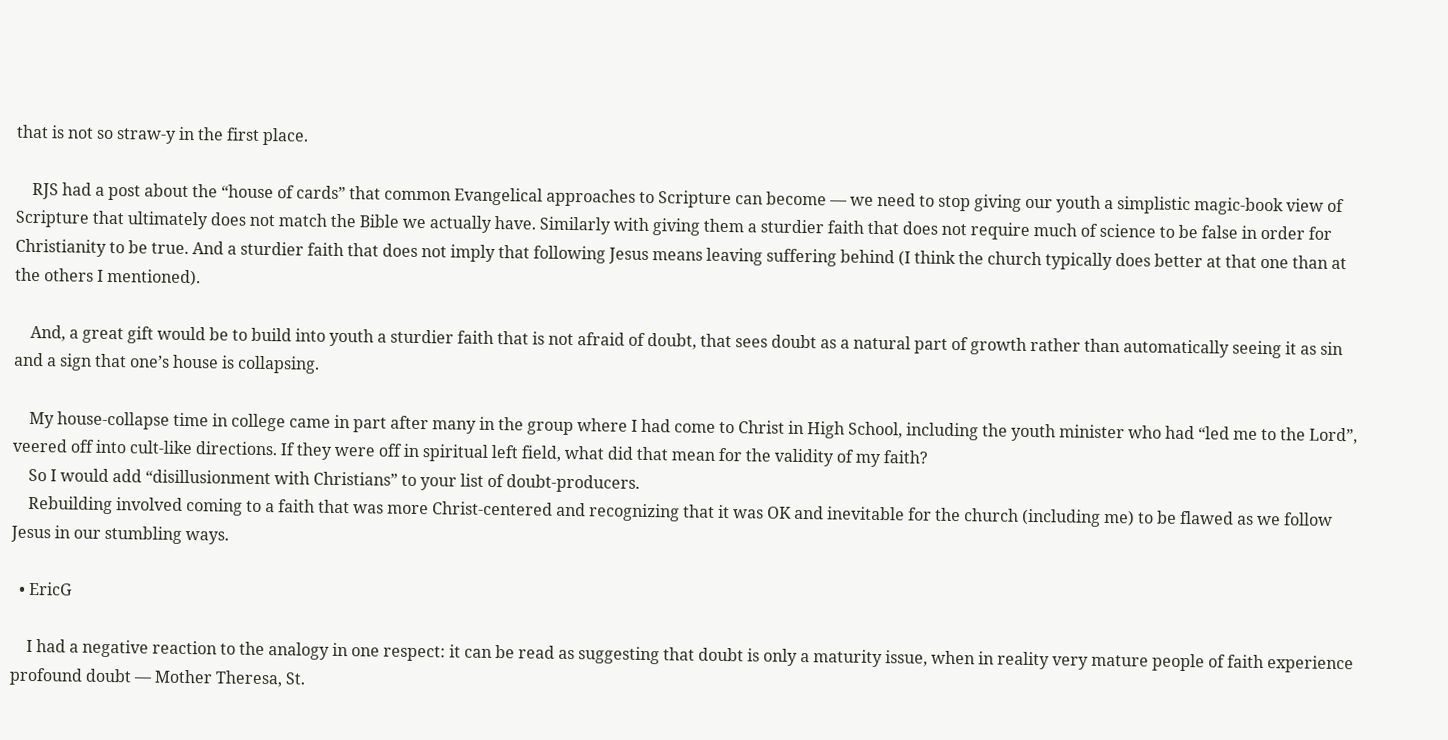that is not so straw-y in the first place.

    RJS had a post about the “house of cards” that common Evangelical approaches to Scripture can become — we need to stop giving our youth a simplistic magic-book view of Scripture that ultimately does not match the Bible we actually have. Similarly with giving them a sturdier faith that does not require much of science to be false in order for Christianity to be true. And a sturdier faith that does not imply that following Jesus means leaving suffering behind (I think the church typically does better at that one than at the others I mentioned).

    And, a great gift would be to build into youth a sturdier faith that is not afraid of doubt, that sees doubt as a natural part of growth rather than automatically seeing it as sin and a sign that one’s house is collapsing.

    My house-collapse time in college came in part after many in the group where I had come to Christ in High School, including the youth minister who had “led me to the Lord”, veered off into cult-like directions. If they were off in spiritual left field, what did that mean for the validity of my faith?
    So I would add “disillusionment with Christians” to your list of doubt-producers.
    Rebuilding involved coming to a faith that was more Christ-centered and recognizing that it was OK and inevitable for the church (including me) to be flawed as we follow Jesus in our stumbling ways.

  • EricG

    I had a negative reaction to the analogy in one respect: it can be read as suggesting that doubt is only a maturity issue, when in reality very mature people of faith experience profound doubt — Mother Theresa, St.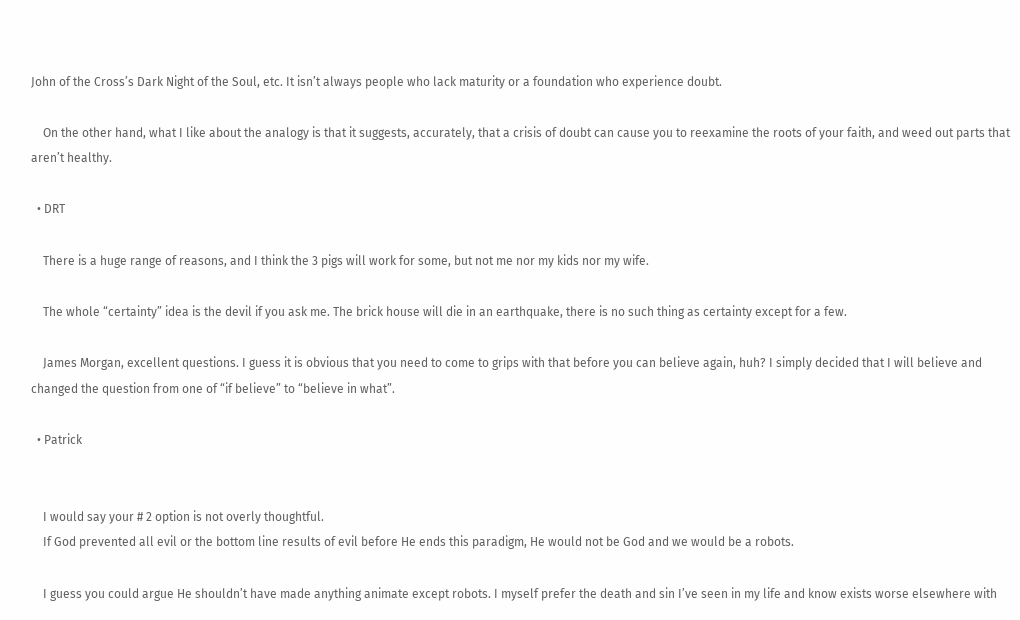John of the Cross’s Dark Night of the Soul, etc. It isn’t always people who lack maturity or a foundation who experience doubt.

    On the other hand, what I like about the analogy is that it suggests, accurately, that a crisis of doubt can cause you to reexamine the roots of your faith, and weed out parts that aren’t healthy.

  • DRT

    There is a huge range of reasons, and I think the 3 pigs will work for some, but not me nor my kids nor my wife.

    The whole “certainty” idea is the devil if you ask me. The brick house will die in an earthquake, there is no such thing as certainty except for a few.

    James Morgan, excellent questions. I guess it is obvious that you need to come to grips with that before you can believe again, huh? I simply decided that I will believe and changed the question from one of “if believe” to “believe in what”.

  • Patrick


    I would say your # 2 option is not overly thoughtful.
    If God prevented all evil or the bottom line results of evil before He ends this paradigm, He would not be God and we would be a robots.

    I guess you could argue He shouldn’t have made anything animate except robots. I myself prefer the death and sin I’ve seen in my life and know exists worse elsewhere with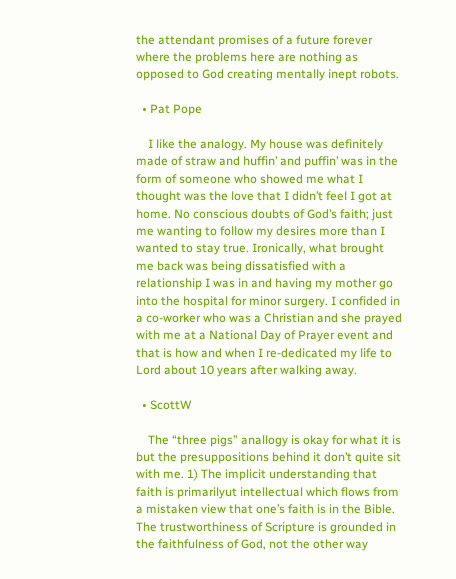the attendant promises of a future forever where the problems here are nothing as opposed to God creating mentally inept robots.

  • Pat Pope

    I like the analogy. My house was definitely made of straw and huffin’ and puffin’ was in the form of someone who showed me what I thought was the love that I didn’t feel I got at home. No conscious doubts of God’s faith; just me wanting to follow my desires more than I wanted to stay true. Ironically, what brought me back was being dissatisfied with a relationship I was in and having my mother go into the hospital for minor surgery. I confided in a co-worker who was a Christian and she prayed with me at a National Day of Prayer event and that is how and when I re-dedicated my life to Lord about 10 years after walking away.

  • ScottW

    The “three pigs” anallogy is okay for what it is but the presuppositions behind it don’t quite sit with me. 1) The implicit understanding that faith is primarilyut intellectual which flows from a mistaken view that one’s faith is in the Bible. The trustworthiness of Scripture is grounded in the faithfulness of God, not the other way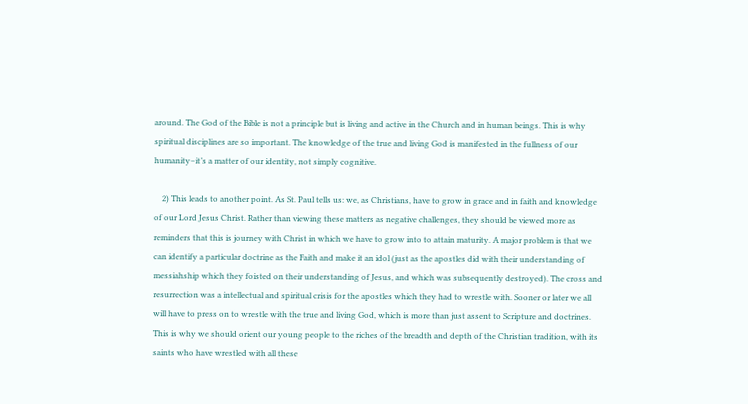around. The God of the Bible is not a principle but is living and active in the Church and in human beings. This is why spiritual disciplines are so important. The knowledge of the true and living God is manifested in the fullness of our humanity–it’s a matter of our identity, not simply cognitive.

    2) This leads to another point. As St. Paul tells us: we, as Christians, have to grow in grace and in faith and knowledge of our Lord Jesus Christ. Rather than viewing these matters as negative challenges, they should be viewed more as reminders that this is journey with Christ in which we have to grow into to attain maturity. A major problem is that we can identify a particular doctrine as the Faith and make it an idol (just as the apostles did with their understanding of messiahship which they foisted on their understanding of Jesus, and which was subsequently destroyed). The cross and resurrection was a intellectual and spiritual crisis for the apostles which they had to wrestle with. Sooner or later we all will have to press on to wrestle with the true and living God, which is more than just assent to Scripture and doctrines. This is why we should orient our young people to the riches of the breadth and depth of the Christian tradition, with its saints who have wrestled with all these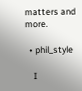matters and more.

  • phil_style

    I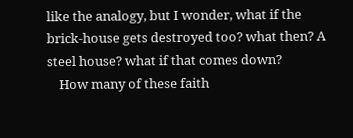like the analogy, but I wonder, what if the brick-house gets destroyed too? what then? A steel house? what if that comes down?
    How many of these faith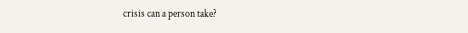crisis can a person take?